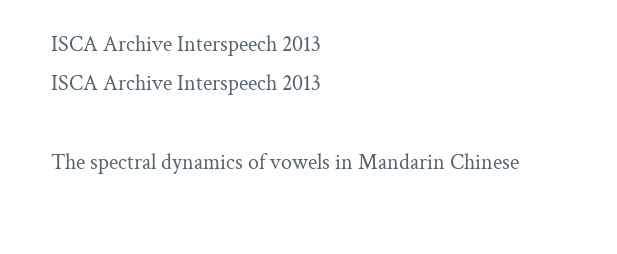ISCA Archive Interspeech 2013
ISCA Archive Interspeech 2013

The spectral dynamics of vowels in Mandarin Chinese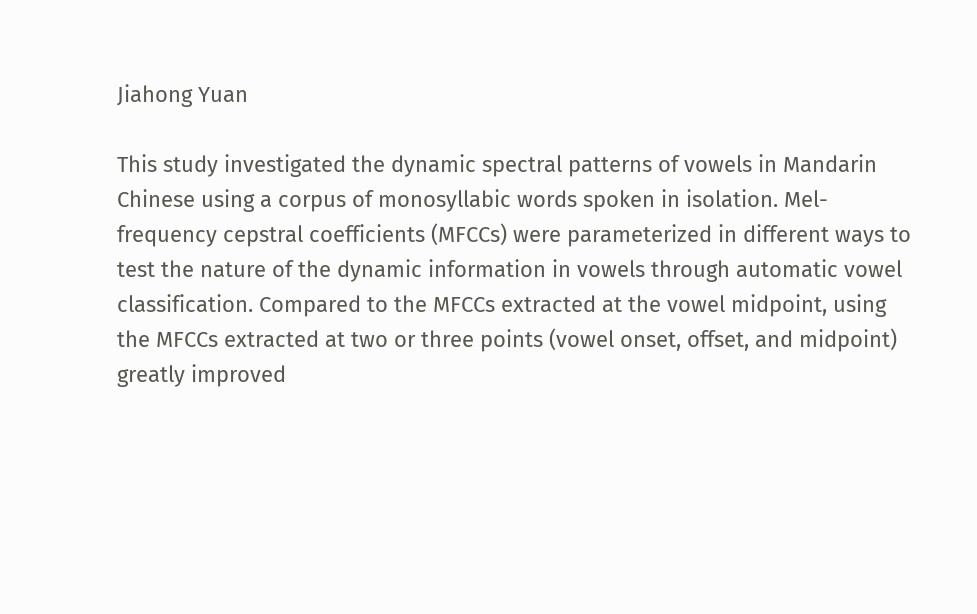Jiahong Yuan

This study investigated the dynamic spectral patterns of vowels in Mandarin Chinese using a corpus of monosyllabic words spoken in isolation. Mel-frequency cepstral coefficients (MFCCs) were parameterized in different ways to test the nature of the dynamic information in vowels through automatic vowel classification. Compared to the MFCCs extracted at the vowel midpoint, using the MFCCs extracted at two or three points (vowel onset, offset, and midpoint) greatly improved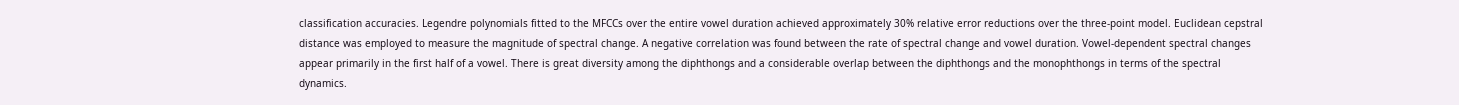classification accuracies. Legendre polynomials fitted to the MFCCs over the entire vowel duration achieved approximately 30% relative error reductions over the three-point model. Euclidean cepstral distance was employed to measure the magnitude of spectral change. A negative correlation was found between the rate of spectral change and vowel duration. Vowel-dependent spectral changes appear primarily in the first half of a vowel. There is great diversity among the diphthongs and a considerable overlap between the diphthongs and the monophthongs in terms of the spectral dynamics.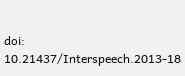doi: 10.21437/Interspeech.2013-18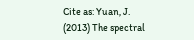Cite as: Yuan, J. (2013) The spectral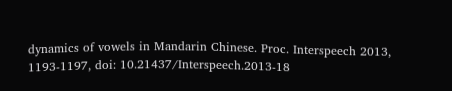dynamics of vowels in Mandarin Chinese. Proc. Interspeech 2013, 1193-1197, doi: 10.21437/Interspeech.2013-18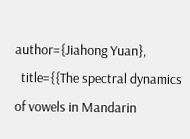author={Jiahong Yuan},
  title={{The spectral dynamics of vowels in Mandarin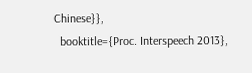Chinese}},
  booktitle={Proc. Interspeech 2013},